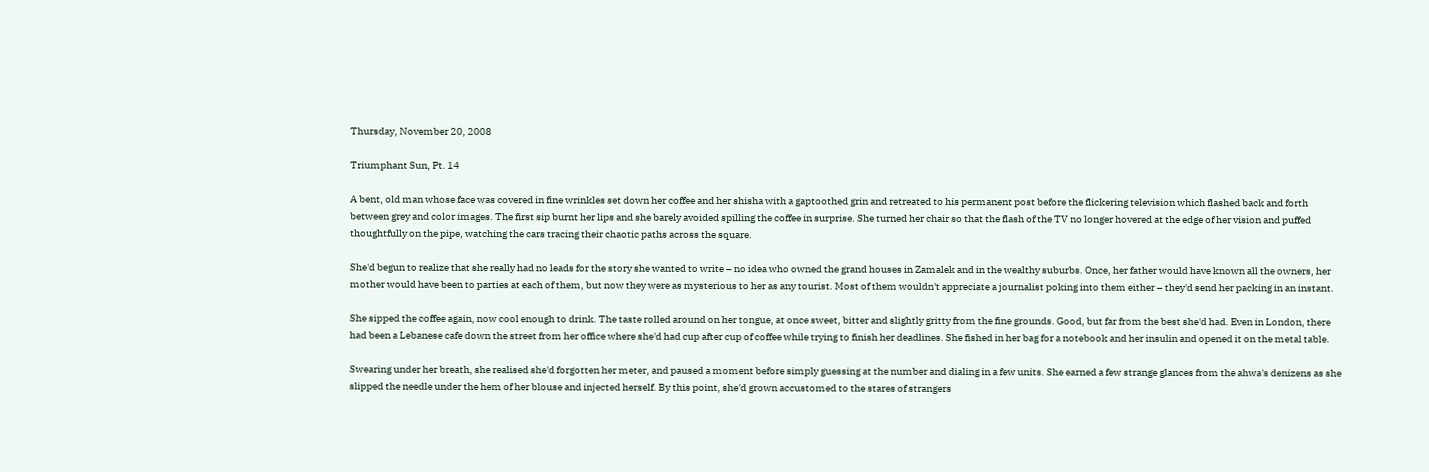Thursday, November 20, 2008

Triumphant Sun, Pt. 14

A bent, old man whose face was covered in fine wrinkles set down her coffee and her shisha with a gaptoothed grin and retreated to his permanent post before the flickering television which flashed back and forth between grey and color images. The first sip burnt her lips and she barely avoided spilling the coffee in surprise. She turned her chair so that the flash of the TV no longer hovered at the edge of her vision and puffed thoughtfully on the pipe, watching the cars tracing their chaotic paths across the square.

She'd begun to realize that she really had no leads for the story she wanted to write – no idea who owned the grand houses in Zamalek and in the wealthy suburbs. Once, her father would have known all the owners, her mother would have been to parties at each of them, but now they were as mysterious to her as any tourist. Most of them wouldn't appreciate a journalist poking into them either – they'd send her packing in an instant.

She sipped the coffee again, now cool enough to drink. The taste rolled around on her tongue, at once sweet, bitter and slightly gritty from the fine grounds. Good, but far from the best she'd had. Even in London, there had been a Lebanese cafe down the street from her office where she'd had cup after cup of coffee while trying to finish her deadlines. She fished in her bag for a notebook and her insulin and opened it on the metal table.

Swearing under her breath, she realised she'd forgotten her meter, and paused a moment before simply guessing at the number and dialing in a few units. She earned a few strange glances from the ahwa's denizens as she slipped the needle under the hem of her blouse and injected herself. By this point, she'd grown accustomed to the stares of strangers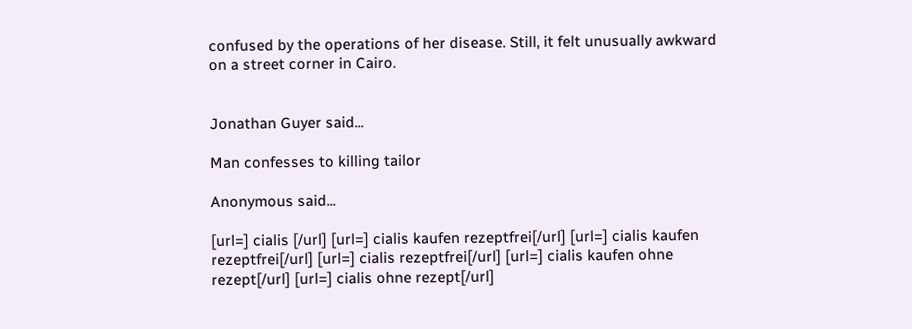confused by the operations of her disease. Still, it felt unusually awkward on a street corner in Cairo.


Jonathan Guyer said...

Man confesses to killing tailor

Anonymous said...

[url=] cialis [/url] [url=] cialis kaufen rezeptfrei[/url] [url=] cialis kaufen rezeptfrei[/url] [url=] cialis rezeptfrei[/url] [url=] cialis kaufen ohne rezept[/url] [url=] cialis ohne rezept[/url]